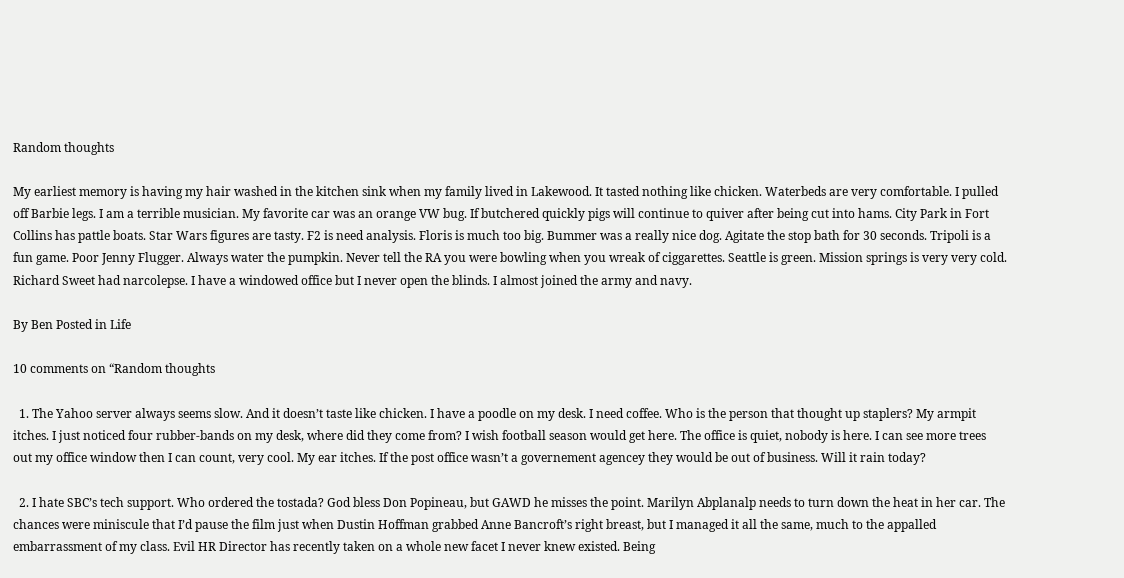Random thoughts

My earliest memory is having my hair washed in the kitchen sink when my family lived in Lakewood. It tasted nothing like chicken. Waterbeds are very comfortable. I pulled off Barbie legs. I am a terrible musician. My favorite car was an orange VW bug. If butchered quickly pigs will continue to quiver after being cut into hams. City Park in Fort Collins has pattle boats. Star Wars figures are tasty. F2 is need analysis. Floris is much too big. Bummer was a really nice dog. Agitate the stop bath for 30 seconds. Tripoli is a fun game. Poor Jenny Flugger. Always water the pumpkin. Never tell the RA you were bowling when you wreak of ciggarettes. Seattle is green. Mission springs is very very cold. Richard Sweet had narcolepse. I have a windowed office but I never open the blinds. I almost joined the army and navy.

By Ben Posted in Life

10 comments on “Random thoughts

  1. The Yahoo server always seems slow. And it doesn’t taste like chicken. I have a poodle on my desk. I need coffee. Who is the person that thought up staplers? My armpit itches. I just noticed four rubber-bands on my desk, where did they come from? I wish football season would get here. The office is quiet, nobody is here. I can see more trees out my office window then I can count, very cool. My ear itches. If the post office wasn’t a governement agencey they would be out of business. Will it rain today?

  2. I hate SBC’s tech support. Who ordered the tostada? God bless Don Popineau, but GAWD he misses the point. Marilyn Abplanalp needs to turn down the heat in her car. The chances were miniscule that I’d pause the film just when Dustin Hoffman grabbed Anne Bancroft’s right breast, but I managed it all the same, much to the appalled embarrassment of my class. Evil HR Director has recently taken on a whole new facet I never knew existed. Being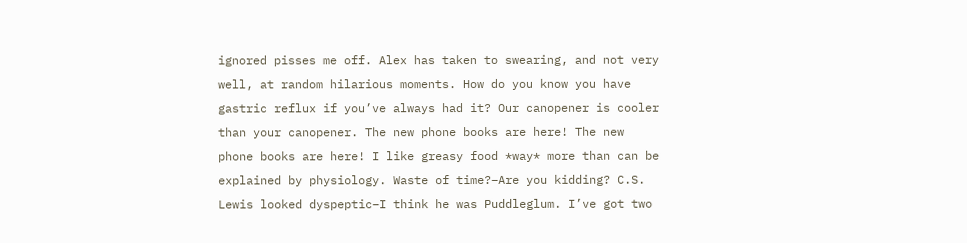ignored pisses me off. Alex has taken to swearing, and not very well, at random hilarious moments. How do you know you have gastric reflux if you’ve always had it? Our canopener is cooler than your canopener. The new phone books are here! The new phone books are here! I like greasy food *way* more than can be explained by physiology. Waste of time?–Are you kidding? C.S. Lewis looked dyspeptic–I think he was Puddleglum. I’ve got two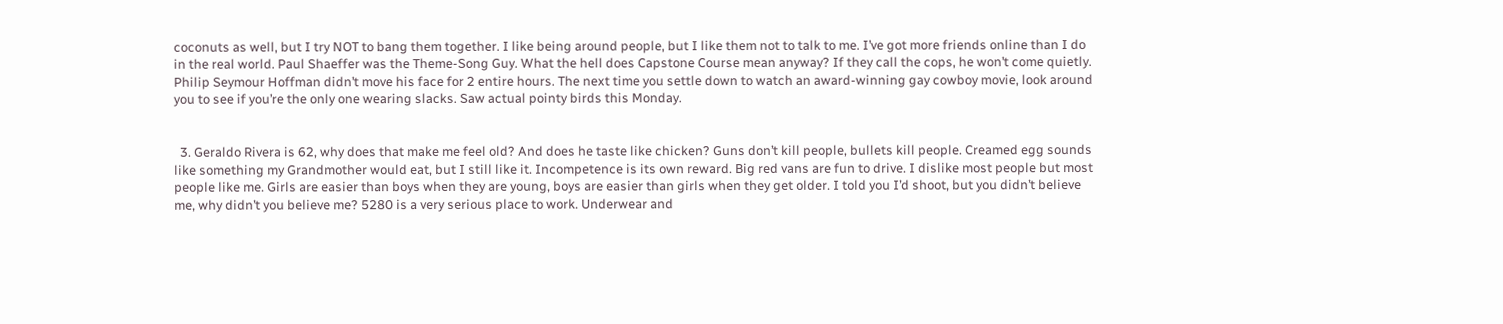coconuts as well, but I try NOT to bang them together. I like being around people, but I like them not to talk to me. I’ve got more friends online than I do in the real world. Paul Shaeffer was the Theme-Song Guy. What the hell does Capstone Course mean anyway? If they call the cops, he won’t come quietly. Philip Seymour Hoffman didn’t move his face for 2 entire hours. The next time you settle down to watch an award-winning gay cowboy movie, look around you to see if you’re the only one wearing slacks. Saw actual pointy birds this Monday.


  3. Geraldo Rivera is 62, why does that make me feel old? And does he taste like chicken? Guns don’t kill people, bullets kill people. Creamed egg sounds like something my Grandmother would eat, but I still like it. Incompetence is its own reward. Big red vans are fun to drive. I dislike most people but most people like me. Girls are easier than boys when they are young, boys are easier than girls when they get older. I told you I’d shoot, but you didn’t believe me, why didn’t you believe me? 5280 is a very serious place to work. Underwear and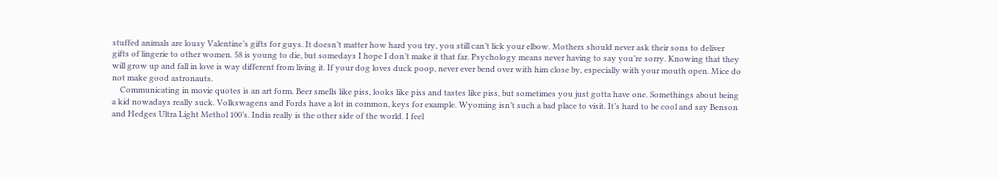stuffed animals are lousy Valentine’s gifts for guys. It doesn’t matter how hard you try, you still can’t lick your elbow. Mothers should never ask their sons to deliver gifts of lingerie to other women. 58 is young to die, but somedays I hope I don’t make it that far. Psychology means never having to say you’re sorry. Knowing that they will grow up and fall in love is way different from living it. If your dog loves duck poop, never ever bend over with him close by, especially with your mouth open. Mice do not make good astronauts.
    Communicating in movie quotes is an art form. Beer smells like piss, looks like piss and tastes like piss, but sometimes you just gotta have one. Somethings about being a kid nowadays really suck. Volkswagens and Fords have a lot in common, keys for example. Wyoming isn’t such a bad place to visit. It’s hard to be cool and say Benson and Hedges Ultra Light Methol 100’s. India really is the other side of the world. I feel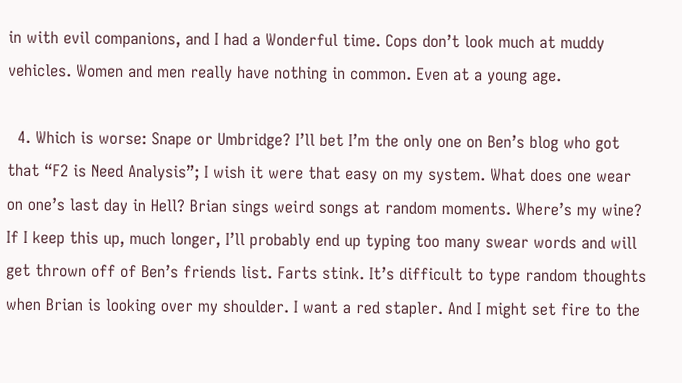in with evil companions, and I had a Wonderful time. Cops don’t look much at muddy vehicles. Women and men really have nothing in common. Even at a young age.

  4. Which is worse: Snape or Umbridge? I’ll bet I’m the only one on Ben’s blog who got that “F2 is Need Analysis”; I wish it were that easy on my system. What does one wear on one’s last day in Hell? Brian sings weird songs at random moments. Where’s my wine? If I keep this up, much longer, I’ll probably end up typing too many swear words and will get thrown off of Ben’s friends list. Farts stink. It’s difficult to type random thoughts when Brian is looking over my shoulder. I want a red stapler. And I might set fire to the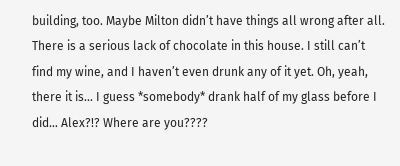building, too. Maybe Milton didn’t have things all wrong after all. There is a serious lack of chocolate in this house. I still can’t find my wine, and I haven’t even drunk any of it yet. Oh, yeah, there it is… I guess *somebody* drank half of my glass before I did… Alex?!? Where are you????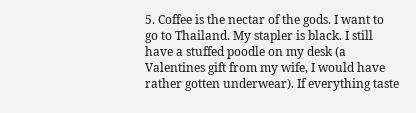5. Coffee is the nectar of the gods. I want to go to Thailand. My stapler is black. I still have a stuffed poodle on my desk (a Valentines gift from my wife, I would have rather gotten underwear). If everything taste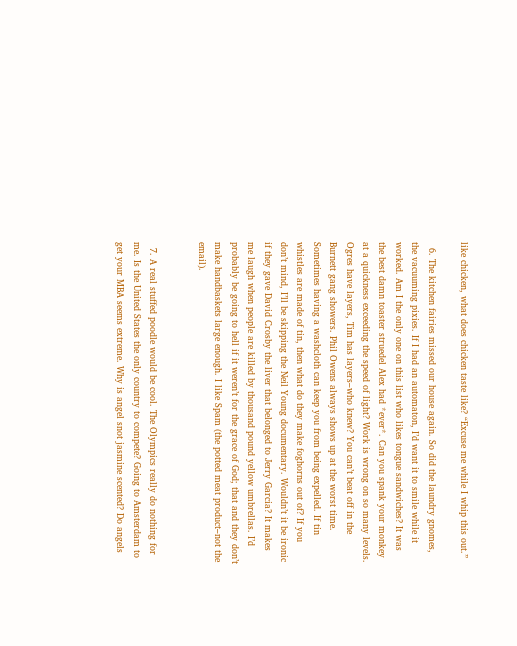like chicken, what does chicken taste like? “Excuse me while I whip this out.”

  6. The kitchen fairies missed our house again. So did the laundry gnomes, the vacuuming pixies. If I had an automaton, I’d want it to smile while it worked. Am I the only one on this list who likes tongue sandwiches? It was the best damn toaster struedel Alex had *ever*. Can you spank your monkey at a quickness exceeding the speed of light? Work is wrong on so many levels. Ogres have layers, Tim has layers–who knew? You can’t beat off in the Burnett gang showers. Phil Owens always shows up at the worst time. Sometimes having a washcloth can keep you from being expelled. If tin whistles are made of tin, then what do they make foghorns out of? If you don’t mind, I’ll be skipping the Neil Young documentary. Wouldn’t it be ironic if they gave David Crosby the liver that belonged to Jerry Garcia? It makes me laugh when people are killed by thousand pound yellow umbrellas. I’d probably be going to hell if it weren’t for the grace of God; that and they don’t make handbaskets large enough. I like Spam (the potted meat product–not the email).


  7. A real stuffed poodle would be cool. The Olympics really do nothing for me. Is the United States the only country to compete? Going to Amsterdam to get your MBA seems extreme. Why is angel snot jasmine scented? Do angels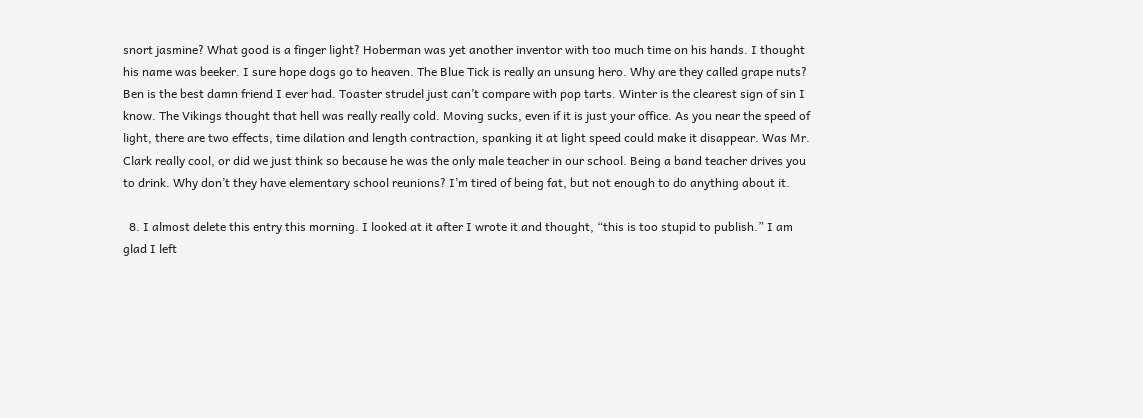snort jasmine? What good is a finger light? Hoberman was yet another inventor with too much time on his hands. I thought his name was beeker. I sure hope dogs go to heaven. The Blue Tick is really an unsung hero. Why are they called grape nuts? Ben is the best damn friend I ever had. Toaster strudel just can’t compare with pop tarts. Winter is the clearest sign of sin I know. The Vikings thought that hell was really really cold. Moving sucks, even if it is just your office. As you near the speed of light, there are two effects, time dilation and length contraction, spanking it at light speed could make it disappear. Was Mr. Clark really cool, or did we just think so because he was the only male teacher in our school. Being a band teacher drives you to drink. Why don’t they have elementary school reunions? I’m tired of being fat, but not enough to do anything about it.

  8. I almost delete this entry this morning. I looked at it after I wrote it and thought, “this is too stupid to publish.” I am glad I left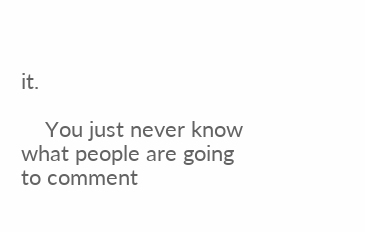it.

    You just never know what people are going to comment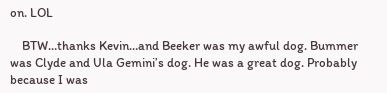on. LOL

    BTW…thanks Kevin…and Beeker was my awful dog. Bummer was Clyde and Ula Gemini’s dog. He was a great dog. Probably because I was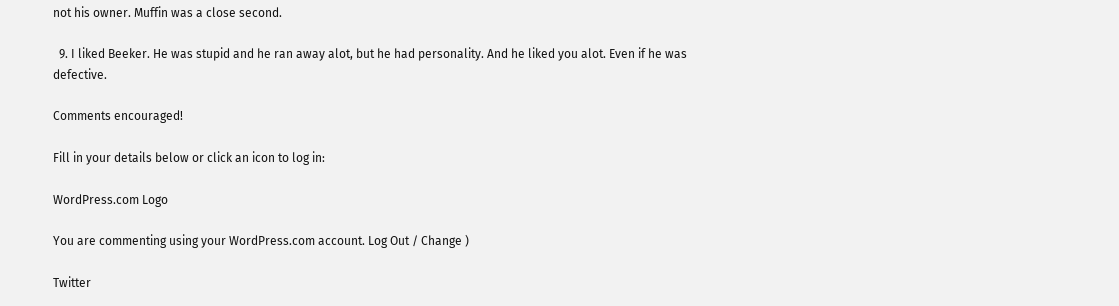not his owner. Muffin was a close second.

  9. I liked Beeker. He was stupid and he ran away alot, but he had personality. And he liked you alot. Even if he was defective.

Comments encouraged!

Fill in your details below or click an icon to log in:

WordPress.com Logo

You are commenting using your WordPress.com account. Log Out / Change )

Twitter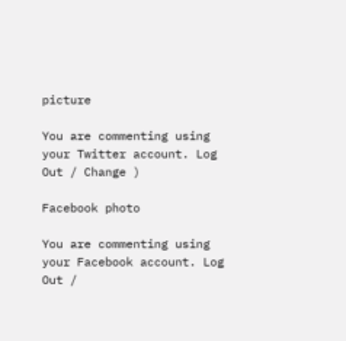picture

You are commenting using your Twitter account. Log Out / Change )

Facebook photo

You are commenting using your Facebook account. Log Out /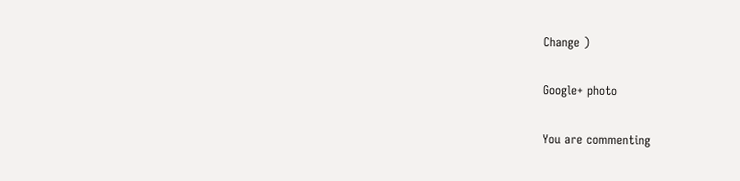Change )

Google+ photo

You are commenting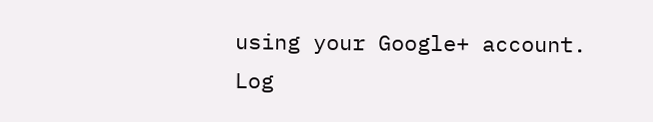using your Google+ account. Log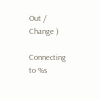Out / Change )

Connecting to %s